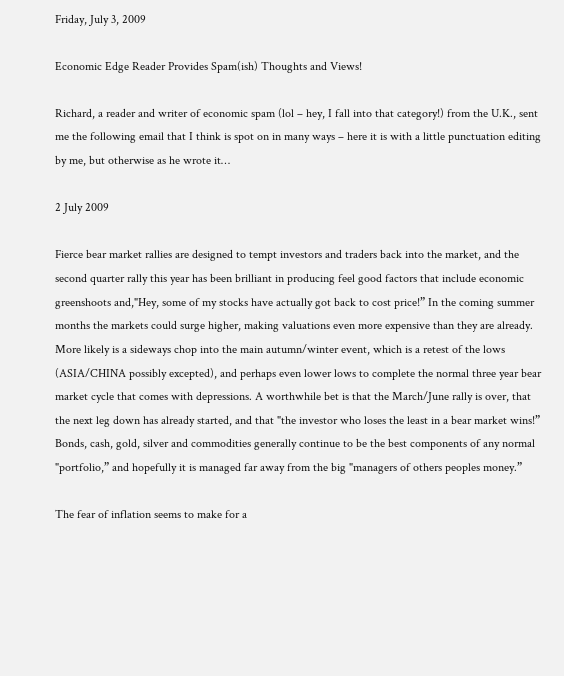Friday, July 3, 2009

Economic Edge Reader Provides Spam(ish) Thoughts and Views!

Richard, a reader and writer of economic spam (lol – hey, I fall into that category!) from the U.K., sent me the following email that I think is spot on in many ways – here it is with a little punctuation editing by me, but otherwise as he wrote it…

2 July 2009

Fierce bear market rallies are designed to tempt investors and traders back into the market, and the second quarter rally this year has been brilliant in producing feel good factors that include economic greenshoots and,"Hey, some of my stocks have actually got back to cost price!” In the coming summer months the markets could surge higher, making valuations even more expensive than they are already. More likely is a sideways chop into the main autumn/winter event, which is a retest of the lows (ASIA/CHINA possibly excepted), and perhaps even lower lows to complete the normal three year bear market cycle that comes with depressions. A worthwhile bet is that the March/June rally is over, that the next leg down has already started, and that "the investor who loses the least in a bear market wins!” Bonds, cash, gold, silver and commodities generally continue to be the best components of any normal "portfolio,” and hopefully it is managed far away from the big "managers of others peoples money.”

The fear of inflation seems to make for a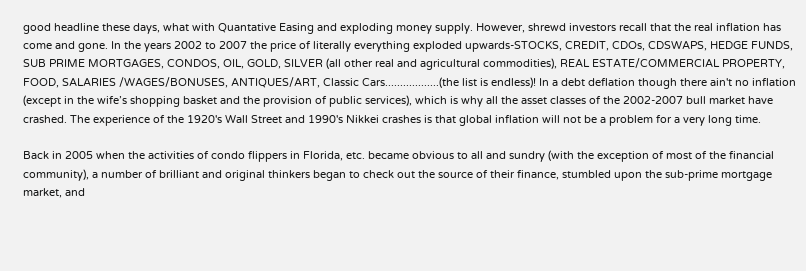good headline these days, what with Quantative Easing and exploding money supply. However, shrewd investors recall that the real inflation has come and gone. In the years 2002 to 2007 the price of literally everything exploded upwards-STOCKS, CREDIT, CDOs, CDSWAPS, HEDGE FUNDS, SUB PRIME MORTGAGES, CONDOS, OIL, GOLD, SILVER (all other real and agricultural commodities), REAL ESTATE/COMMERCIAL PROPERTY, FOOD, SALARIES /WAGES/BONUSES, ANTIQUES/ART, Classic Cars..................(the list is endless)! In a debt deflation though there ain't no inflation (except in the wife’s shopping basket and the provision of public services), which is why all the asset classes of the 2002-2007 bull market have crashed. The experience of the 1920's Wall Street and 1990's Nikkei crashes is that global inflation will not be a problem for a very long time.

Back in 2005 when the activities of condo flippers in Florida, etc. became obvious to all and sundry (with the exception of most of the financial community), a number of brilliant and original thinkers began to check out the source of their finance, stumbled upon the sub-prime mortgage market, and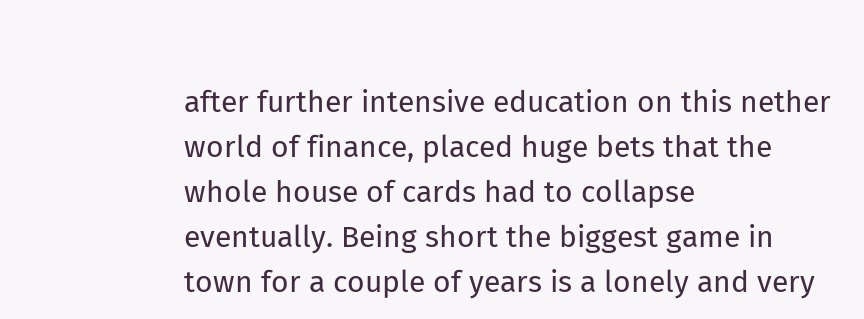after further intensive education on this nether world of finance, placed huge bets that the whole house of cards had to collapse eventually. Being short the biggest game in town for a couple of years is a lonely and very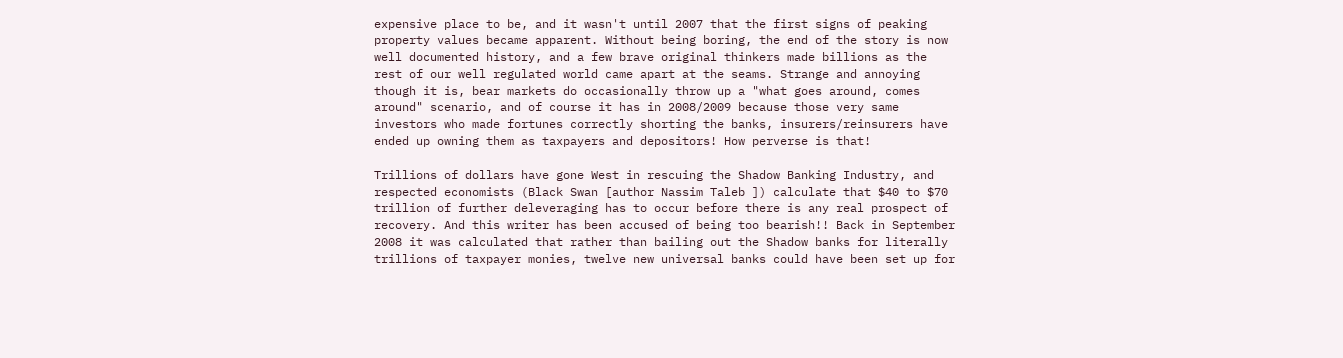expensive place to be, and it wasn't until 2007 that the first signs of peaking property values became apparent. Without being boring, the end of the story is now well documented history, and a few brave original thinkers made billions as the rest of our well regulated world came apart at the seams. Strange and annoying though it is, bear markets do occasionally throw up a "what goes around, comes around" scenario, and of course it has in 2008/2009 because those very same investors who made fortunes correctly shorting the banks, insurers/reinsurers have ended up owning them as taxpayers and depositors! How perverse is that!

Trillions of dollars have gone West in rescuing the Shadow Banking Industry, and respected economists (Black Swan [author Nassim Taleb ]) calculate that $40 to $70 trillion of further deleveraging has to occur before there is any real prospect of recovery. And this writer has been accused of being too bearish!! Back in September 2008 it was calculated that rather than bailing out the Shadow banks for literally trillions of taxpayer monies, twelve new universal banks could have been set up for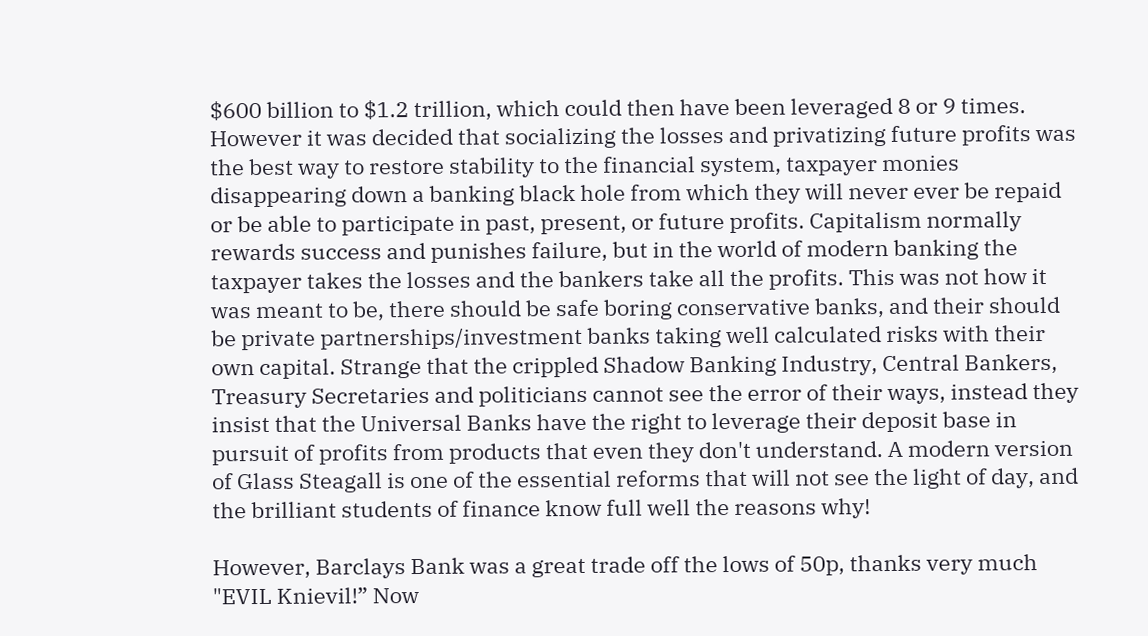$600 billion to $1.2 trillion, which could then have been leveraged 8 or 9 times. However it was decided that socializing the losses and privatizing future profits was the best way to restore stability to the financial system, taxpayer monies disappearing down a banking black hole from which they will never ever be repaid or be able to participate in past, present, or future profits. Capitalism normally rewards success and punishes failure, but in the world of modern banking the taxpayer takes the losses and the bankers take all the profits. This was not how it was meant to be, there should be safe boring conservative banks, and their should be private partnerships/investment banks taking well calculated risks with their own capital. Strange that the crippled Shadow Banking Industry, Central Bankers, Treasury Secretaries and politicians cannot see the error of their ways, instead they insist that the Universal Banks have the right to leverage their deposit base in pursuit of profits from products that even they don't understand. A modern version of Glass Steagall is one of the essential reforms that will not see the light of day, and the brilliant students of finance know full well the reasons why!

However, Barclays Bank was a great trade off the lows of 50p, thanks very much "EVIL Knievil!” Now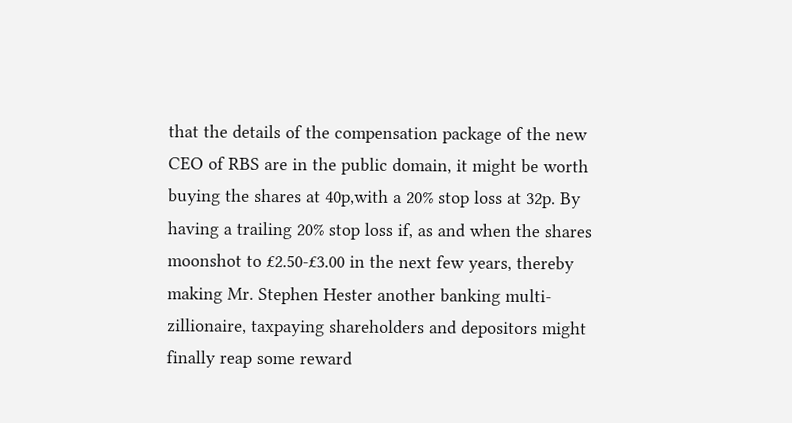that the details of the compensation package of the new CEO of RBS are in the public domain, it might be worth buying the shares at 40p,with a 20% stop loss at 32p. By having a trailing 20% stop loss if, as and when the shares moonshot to £2.50-£3.00 in the next few years, thereby making Mr. Stephen Hester another banking multi-zillionaire, taxpaying shareholders and depositors might finally reap some reward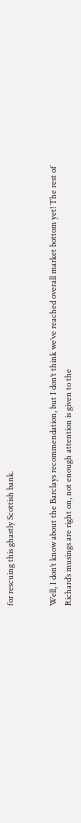for rescuing this ghastly Scottish bank.


Well, I don’t know about the Barclays recommendation, but I don’t think we’ve reached overall market bottom yet! The rest of Richard’s musings are right on, not enough attention is given to the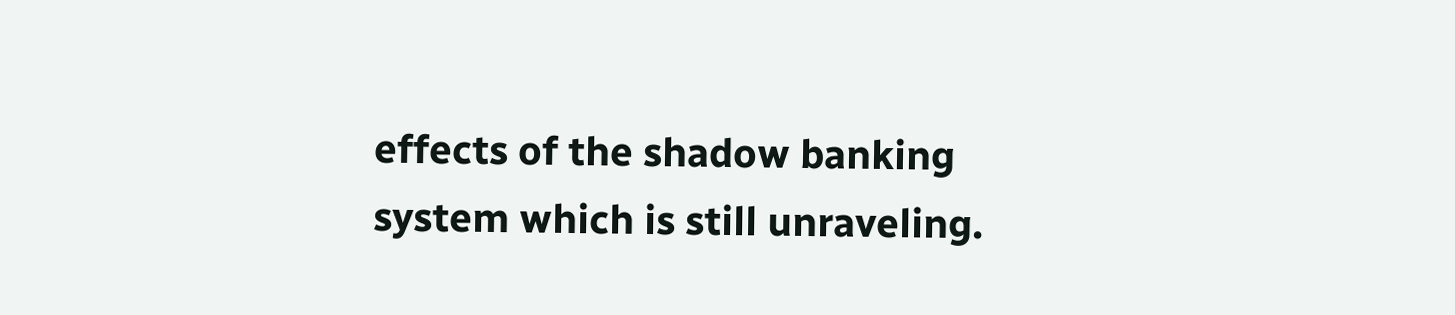effects of the shadow banking system which is still unraveling.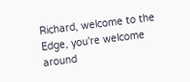Richard, welcome to the Edge, you're welcome around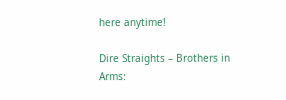here anytime!

Dire Straights – Brothers in Arms: